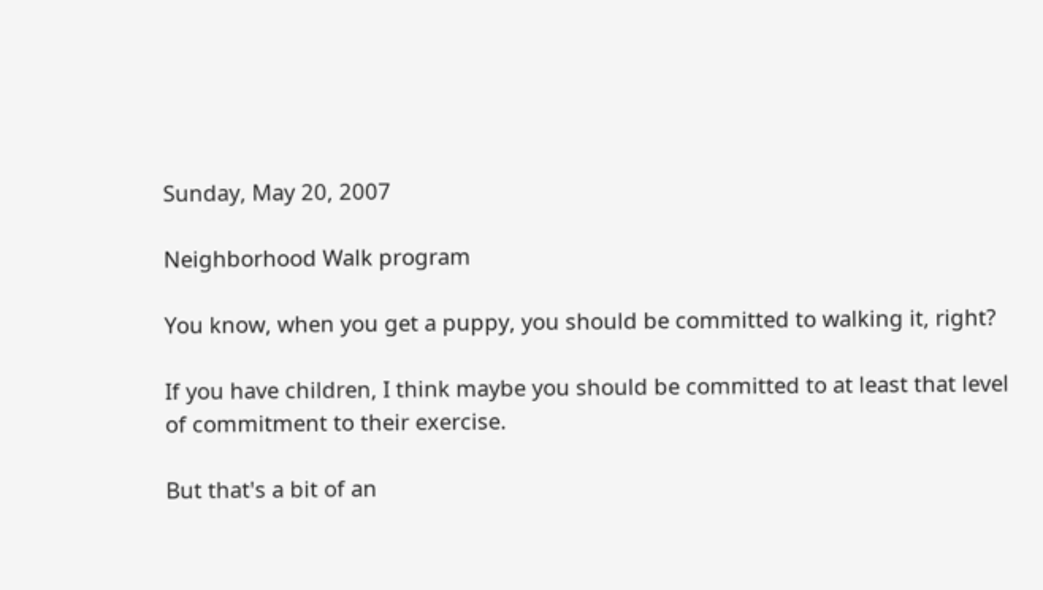Sunday, May 20, 2007

Neighborhood Walk program

You know, when you get a puppy, you should be committed to walking it, right?

If you have children, I think maybe you should be committed to at least that level of commitment to their exercise.

But that's a bit of an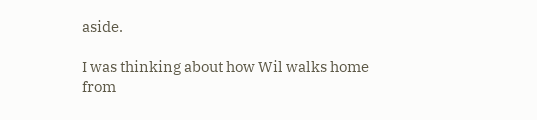aside.

I was thinking about how Wil walks home from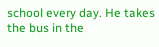school every day. He takes the bus in the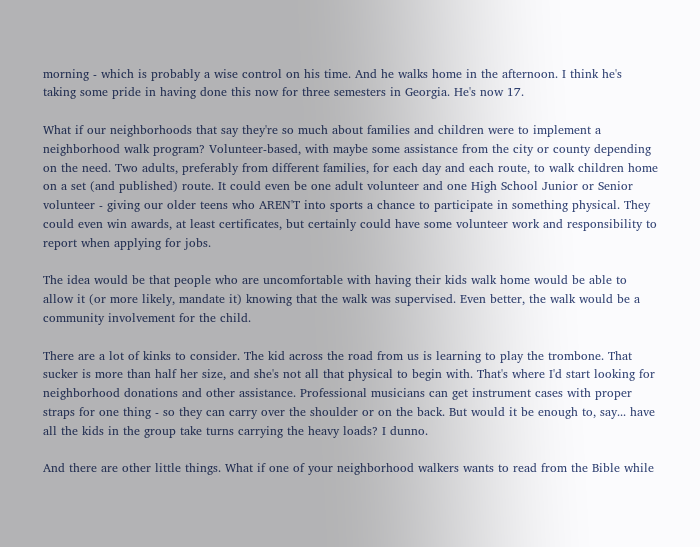morning - which is probably a wise control on his time. And he walks home in the afternoon. I think he's taking some pride in having done this now for three semesters in Georgia. He's now 17.

What if our neighborhoods that say they're so much about families and children were to implement a neighborhood walk program? Volunteer-based, with maybe some assistance from the city or county depending on the need. Two adults, preferably from different families, for each day and each route, to walk children home on a set (and published) route. It could even be one adult volunteer and one High School Junior or Senior volunteer - giving our older teens who AREN'T into sports a chance to participate in something physical. They could even win awards, at least certificates, but certainly could have some volunteer work and responsibility to report when applying for jobs.

The idea would be that people who are uncomfortable with having their kids walk home would be able to allow it (or more likely, mandate it) knowing that the walk was supervised. Even better, the walk would be a community involvement for the child.

There are a lot of kinks to consider. The kid across the road from us is learning to play the trombone. That sucker is more than half her size, and she's not all that physical to begin with. That's where I'd start looking for neighborhood donations and other assistance. Professional musicians can get instrument cases with proper straps for one thing - so they can carry over the shoulder or on the back. But would it be enough to, say... have all the kids in the group take turns carrying the heavy loads? I dunno.

And there are other little things. What if one of your neighborhood walkers wants to read from the Bible while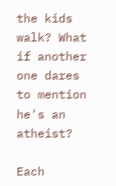the kids walk? What if another one dares to mention he's an atheist?

Each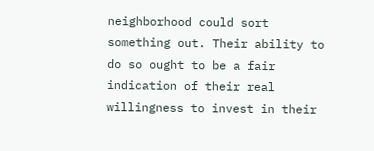neighborhood could sort something out. Their ability to do so ought to be a fair indication of their real willingness to invest in their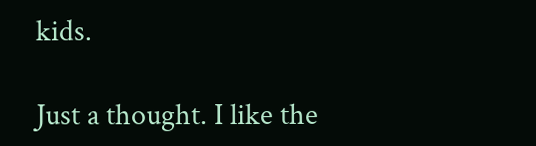kids.

Just a thought. I like the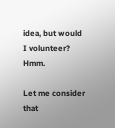idea, but would I volunteer? Hmm.

Let me consider that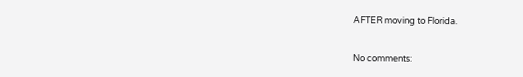AFTER moving to Florida.

No comments: